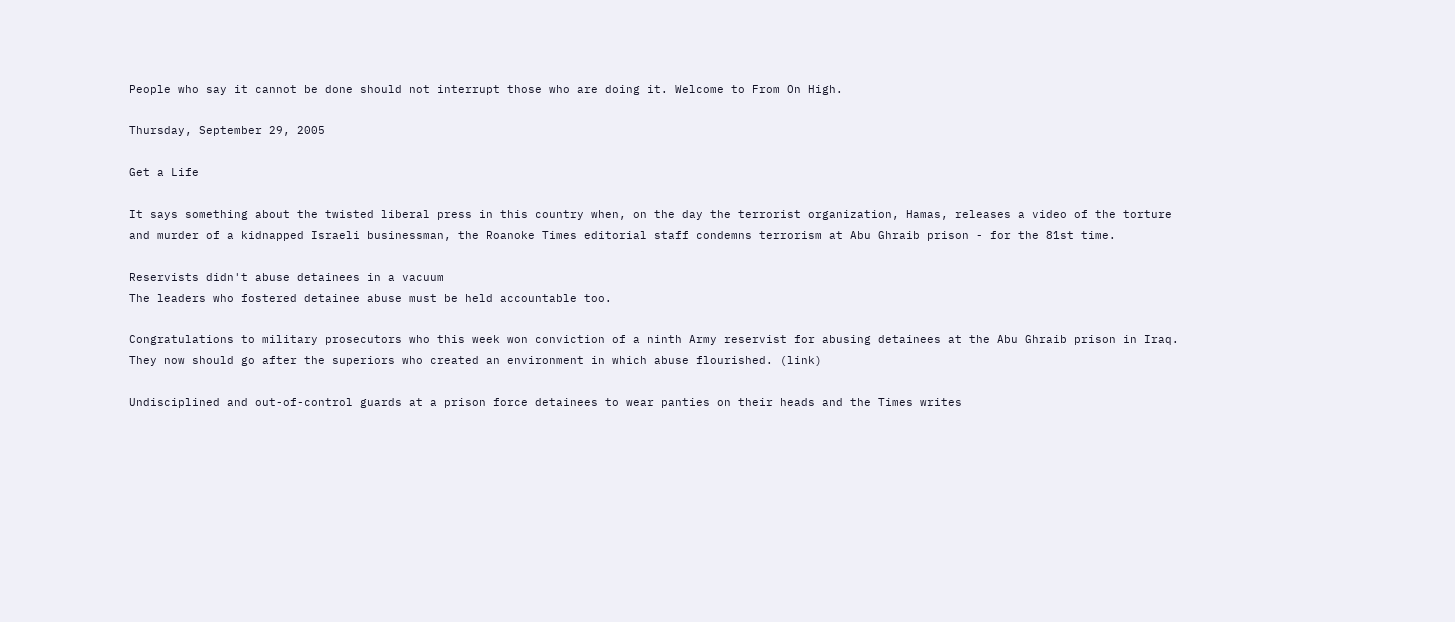People who say it cannot be done should not interrupt those who are doing it. Welcome to From On High.

Thursday, September 29, 2005

Get a Life

It says something about the twisted liberal press in this country when, on the day the terrorist organization, Hamas, releases a video of the torture and murder of a kidnapped Israeli businessman, the Roanoke Times editorial staff condemns terrorism at Abu Ghraib prison - for the 81st time.

Reservists didn't abuse detainees in a vacuum
The leaders who fostered detainee abuse must be held accountable too.

Congratulations to military prosecutors who this week won conviction of a ninth Army reservist for abusing detainees at the Abu Ghraib prison in Iraq. They now should go after the superiors who created an environment in which abuse flourished. (link)

Undisciplined and out-of-control guards at a prison force detainees to wear panties on their heads and the Times writes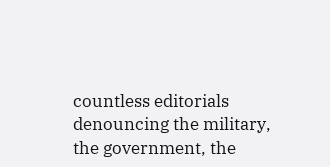countless editorials denouncing the military, the government, the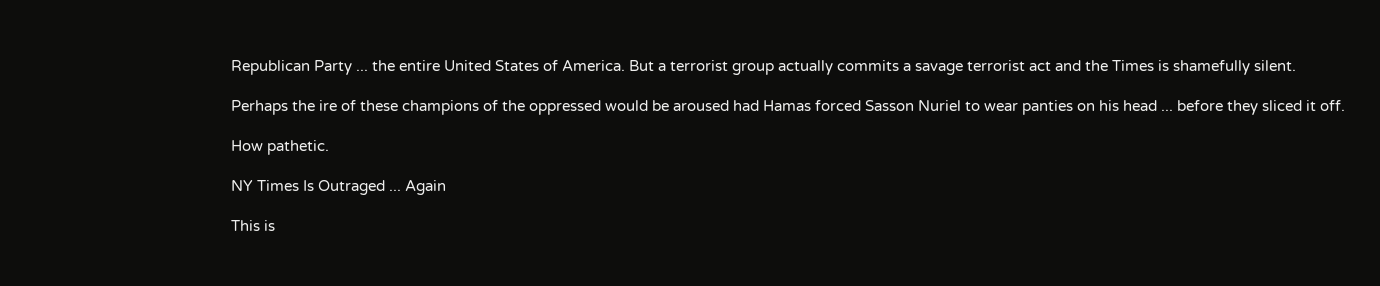Republican Party ... the entire United States of America. But a terrorist group actually commits a savage terrorist act and the Times is shamefully silent.

Perhaps the ire of these champions of the oppressed would be aroused had Hamas forced Sasson Nuriel to wear panties on his head ... before they sliced it off.

How pathetic.

NY Times Is Outraged ... Again

This is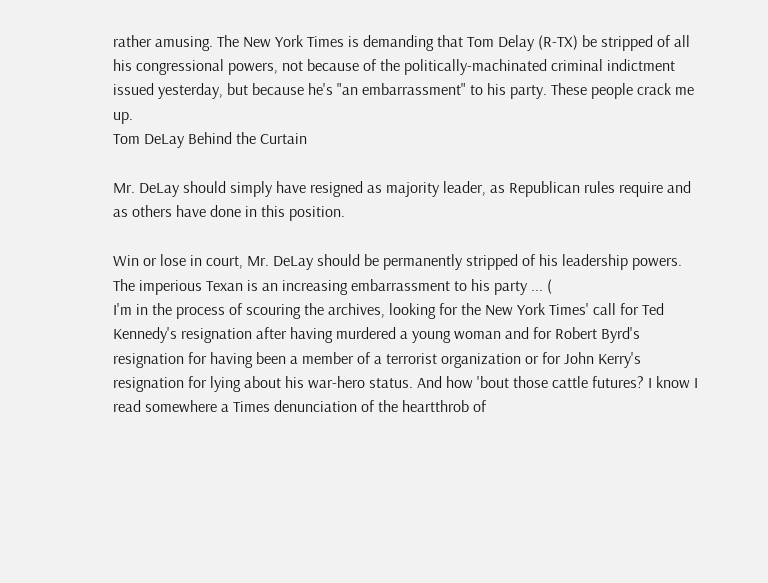rather amusing. The New York Times is demanding that Tom Delay (R-TX) be stripped of all his congressional powers, not because of the politically-machinated criminal indictment issued yesterday, but because he's "an embarrassment" to his party. These people crack me up.
Tom DeLay Behind the Curtain

Mr. DeLay should simply have resigned as majority leader, as Republican rules require and as others have done in this position.

Win or lose in court, Mr. DeLay should be permanently stripped of his leadership powers. The imperious Texan is an increasing embarrassment to his party ... (
I'm in the process of scouring the archives, looking for the New York Times' call for Ted Kennedy's resignation after having murdered a young woman and for Robert Byrd's resignation for having been a member of a terrorist organization or for John Kerry's resignation for lying about his war-hero status. And how 'bout those cattle futures? I know I read somewhere a Times denunciation of the heartthrob of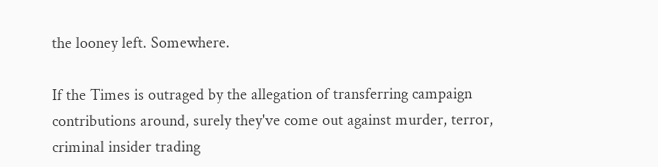the looney left. Somewhere.

If the Times is outraged by the allegation of transferring campaign contributions around, surely they've come out against murder, terror, criminal insider trading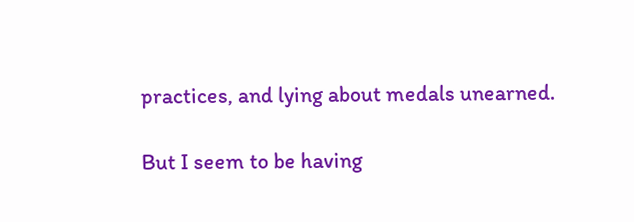practices, and lying about medals unearned.

But I seem to be having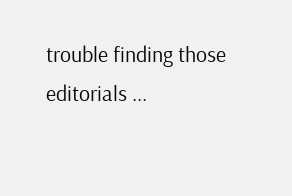trouble finding those editorials ...